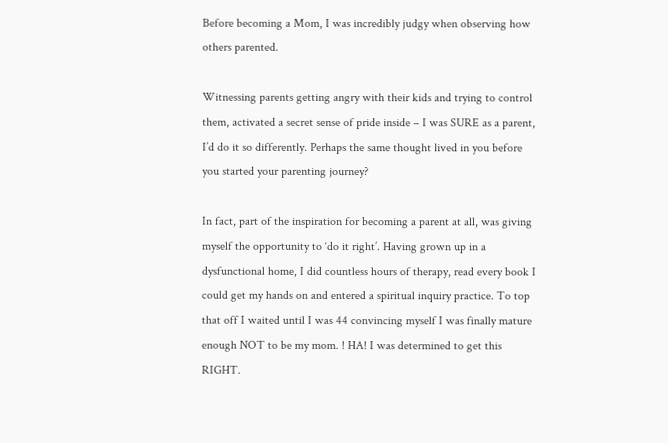Before becoming a Mom, I was incredibly judgy when observing how others parented.

Witnessing parents getting angry with their kids and trying to control them, activated a secret sense of pride inside – I was SURE as a parent, I’d do it so differently. Perhaps the same thought lived in you before you started your parenting journey?

In fact, part of the inspiration for becoming a parent at all, was giving myself the opportunity to ‘do it right’. Having grown up in a dysfunctional home, I did countless hours of therapy, read every book I could get my hands on and entered a spiritual inquiry practice. To top that off I waited until I was 44 convincing myself I was finally mature enough NOT to be my mom. ! HA! I was determined to get this RIGHT.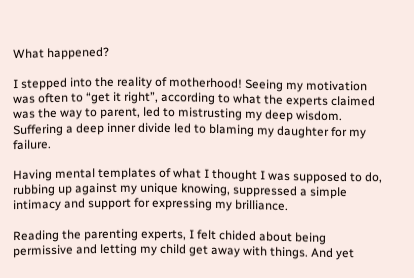What happened?

I stepped into the reality of motherhood! Seeing my motivation was often to “get it right”, according to what the experts claimed was the way to parent, led to mistrusting my deep wisdom. Suffering a deep inner divide led to blaming my daughter for my failure.

Having mental templates of what I thought I was supposed to do, rubbing up against my unique knowing, suppressed a simple intimacy and support for expressing my brilliance.

Reading the parenting experts, I felt chided about being permissive and letting my child get away with things. And yet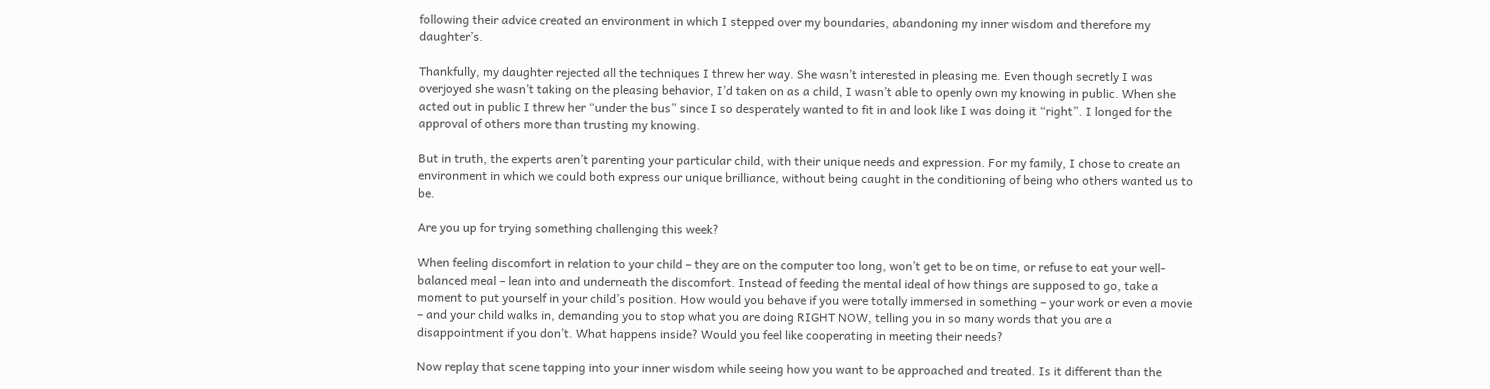following their advice created an environment in which I stepped over my boundaries, abandoning my inner wisdom and therefore my daughter’s.

Thankfully, my daughter rejected all the techniques I threw her way. She wasn’t interested in pleasing me. Even though secretly I was overjoyed she wasn’t taking on the pleasing behavior, I’d taken on as a child, I wasn’t able to openly own my knowing in public. When she acted out in public I threw her “under the bus” since I so desperately wanted to fit in and look like I was doing it “right”. I longed for the approval of others more than trusting my knowing.

But in truth, the experts aren’t parenting your particular child, with their unique needs and expression. For my family, I chose to create an environment in which we could both express our unique brilliance, without being caught in the conditioning of being who others wanted us to be.

Are you up for trying something challenging this week?

When feeling discomfort in relation to your child – they are on the computer too long, won’t get to be on time, or refuse to eat your well-balanced meal – lean into and underneath the discomfort. Instead of feeding the mental ideal of how things are supposed to go, take a moment to put yourself in your child’s position. How would you behave if you were totally immersed in something – your work or even a movie – and your child walks in, demanding you to stop what you are doing RIGHT NOW, telling you in so many words that you are a disappointment if you don’t. What happens inside? Would you feel like cooperating in meeting their needs?

Now replay that scene tapping into your inner wisdom while seeing how you want to be approached and treated. Is it different than the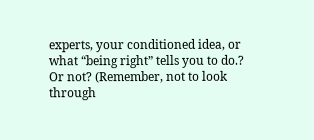experts, your conditioned idea, or what “being right” tells you to do.? Or not? (Remember, not to look through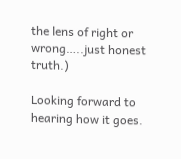the lens of right or wrong…..just honest truth.)

Looking forward to hearing how it goes.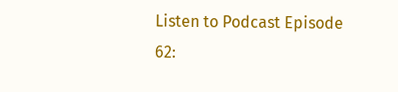Listen to Podcast Episode 62: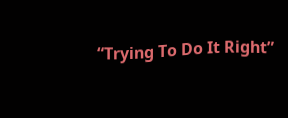“Trying To Do It Right”